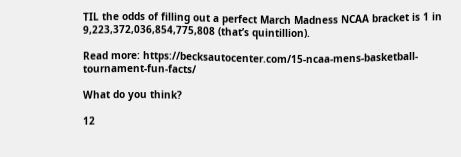TIL the odds of filling out a perfect March Madness NCAA bracket is 1 in 9,223,372,036,854,775,808 (that’s quintillion).

Read more: https://becksautocenter.com/15-ncaa-mens-basketball-tournament-fun-facts/

What do you think?

12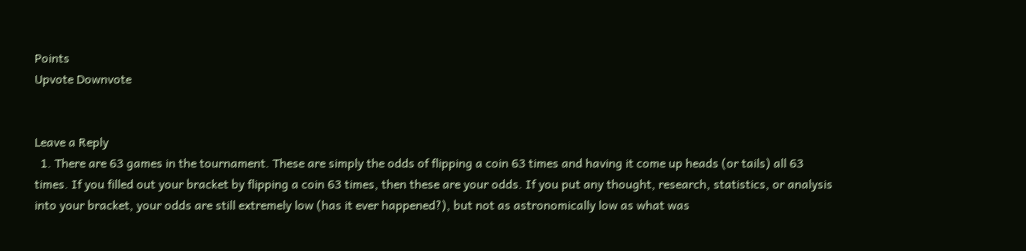Points
Upvote Downvote


Leave a Reply
  1. There are 63 games in the tournament. These are simply the odds of flipping a coin 63 times and having it come up heads (or tails) all 63 times. If you filled out your bracket by flipping a coin 63 times, then these are your odds. If you put any thought, research, statistics, or analysis into your bracket, your odds are still extremely low (has it ever happened?), but not as astronomically low as what was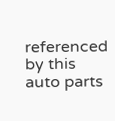referenced by this auto parts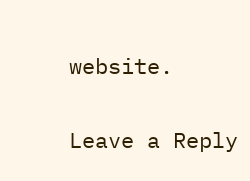website.

Leave a Reply